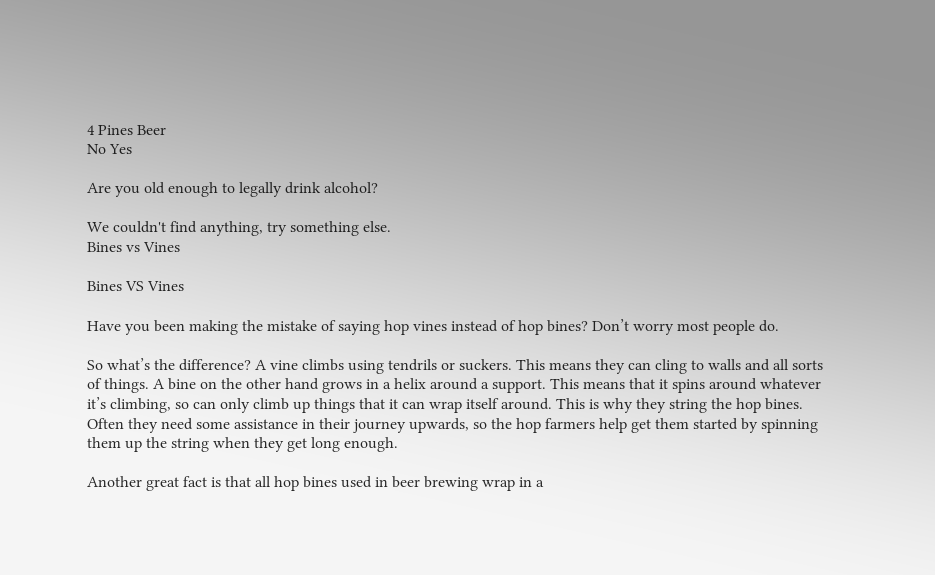4 Pines Beer
No Yes

Are you old enough to legally drink alcohol?

We couldn't find anything, try something else.
Bines vs Vines

Bines VS Vines

Have you been making the mistake of saying hop vines instead of hop bines? Don’t worry most people do.

So what’s the difference? A vine climbs using tendrils or suckers. This means they can cling to walls and all sorts of things. A bine on the other hand grows in a helix around a support. This means that it spins around whatever it’s climbing, so can only climb up things that it can wrap itself around. This is why they string the hop bines. Often they need some assistance in their journey upwards, so the hop farmers help get them started by spinning them up the string when they get long enough.

Another great fact is that all hop bines used in beer brewing wrap in a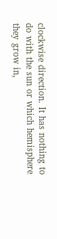clockwise direction. It has nothing to do with the sun or which hemisphere they grow in,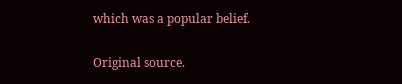which was a popular belief.

Original source.